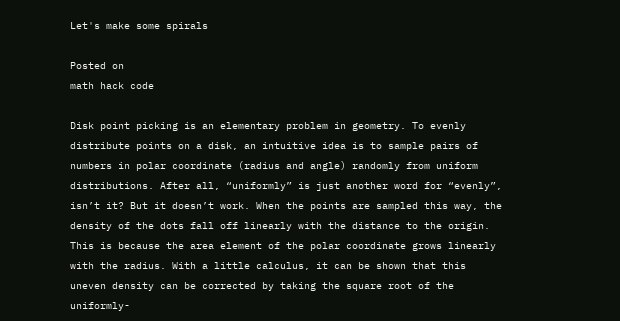Let's make some spirals

Posted on
math hack code

Disk point picking is an elementary problem in geometry. To evenly distribute points on a disk, an intuitive idea is to sample pairs of numbers in polar coordinate (radius and angle) randomly from uniform distributions. After all, “uniformly” is just another word for “evenly”, isn’t it? But it doesn’t work. When the points are sampled this way, the density of the dots fall off linearly with the distance to the origin. This is because the area element of the polar coordinate grows linearly with the radius. With a little calculus, it can be shown that this uneven density can be corrected by taking the square root of the uniformly-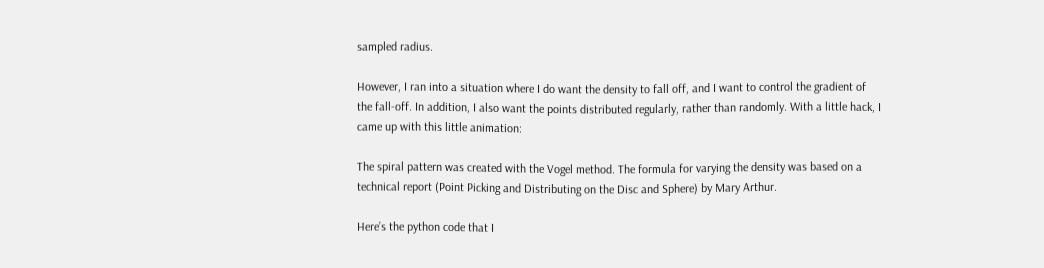sampled radius.

However, I ran into a situation where I do want the density to fall off, and I want to control the gradient of the fall-off. In addition, I also want the points distributed regularly, rather than randomly. With a little hack, I came up with this little animation:

The spiral pattern was created with the Vogel method. The formula for varying the density was based on a technical report (Point Picking and Distributing on the Disc and Sphere) by Mary Arthur.

Here’s the python code that I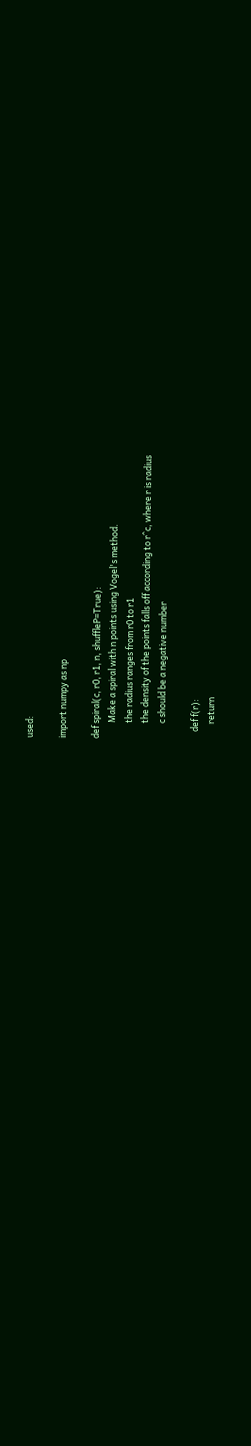used:

import numpy as np

def spiral(c, r0, r1, n, shuffleP=True):
        Make a spiral with n points using Vogel's method.
        the radius ranges from r0 to r1
        the density of the points falls off according to r^c, where r is radius
        c should be a negative number

    def f(r):
        return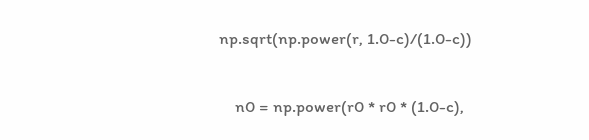np.sqrt(np.power(r, 1.0-c)/(1.0-c))

    n0 = np.power(r0 * r0 * (1.0-c),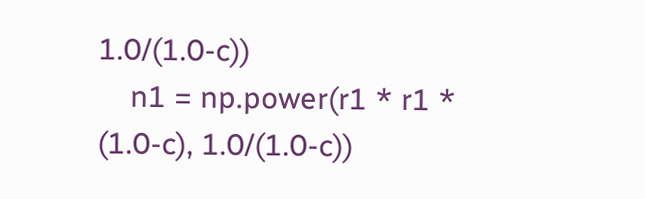1.0/(1.0-c))
    n1 = np.power(r1 * r1 * (1.0-c), 1.0/(1.0-c))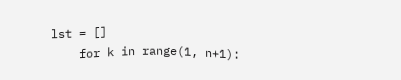lst = []
    for k in range(1, n+1):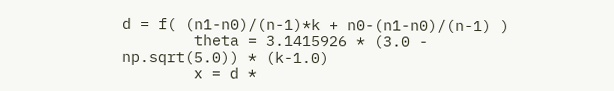d = f( (n1-n0)/(n-1)*k + n0-(n1-n0)/(n-1) )
        theta = 3.1415926 * (3.0 - np.sqrt(5.0)) * (k-1.0)
        x = d *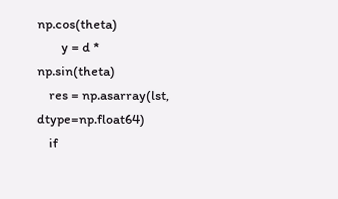np.cos(theta)
        y = d * np.sin(theta)
    res = np.asarray(lst, dtype=np.float64)
    if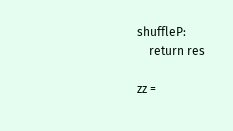shuffleP:
    return res

zz =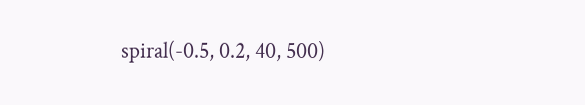spiral(-0.5, 0.2, 40, 500)